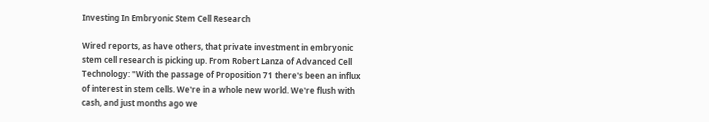Investing In Embryonic Stem Cell Research

Wired reports, as have others, that private investment in embryonic stem cell research is picking up. From Robert Lanza of Advanced Cell Technology: "With the passage of Proposition 71 there's been an influx of interest in stem cells. We're in a whole new world. We're flush with cash, and just months ago we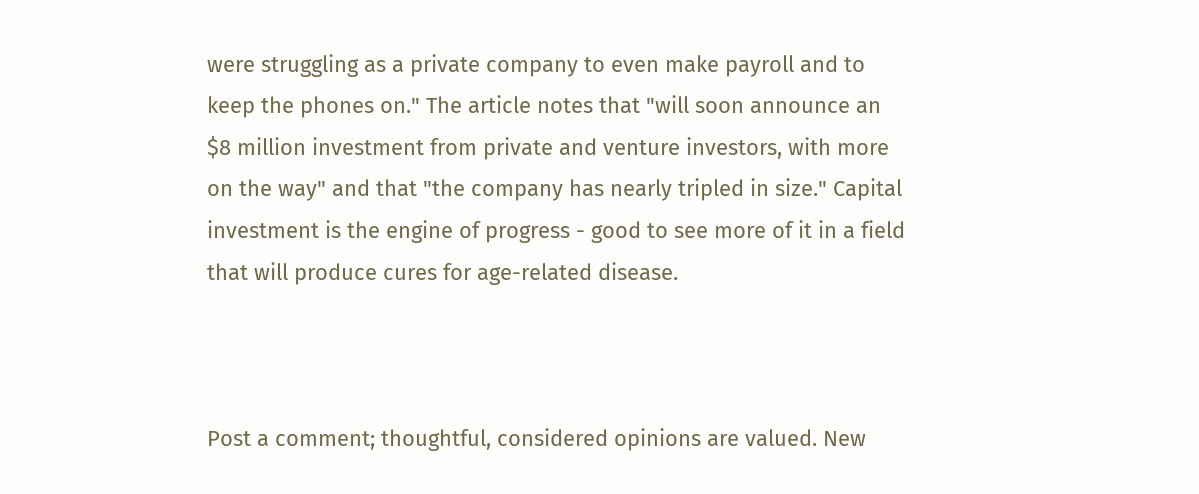were struggling as a private company to even make payroll and to keep the phones on." The article notes that "will soon announce an $8 million investment from private and venture investors, with more on the way" and that "the company has nearly tripled in size." Capital investment is the engine of progress - good to see more of it in a field that will produce cures for age-related disease.



Post a comment; thoughtful, considered opinions are valued. New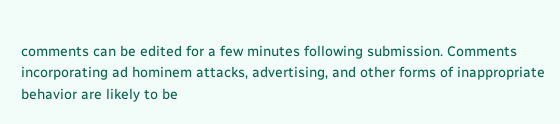comments can be edited for a few minutes following submission. Comments incorporating ad hominem attacks, advertising, and other forms of inappropriate behavior are likely to be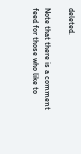deleted.

Note that there is a comment feed for those who like to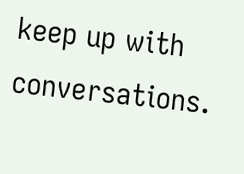keep up with conversations.